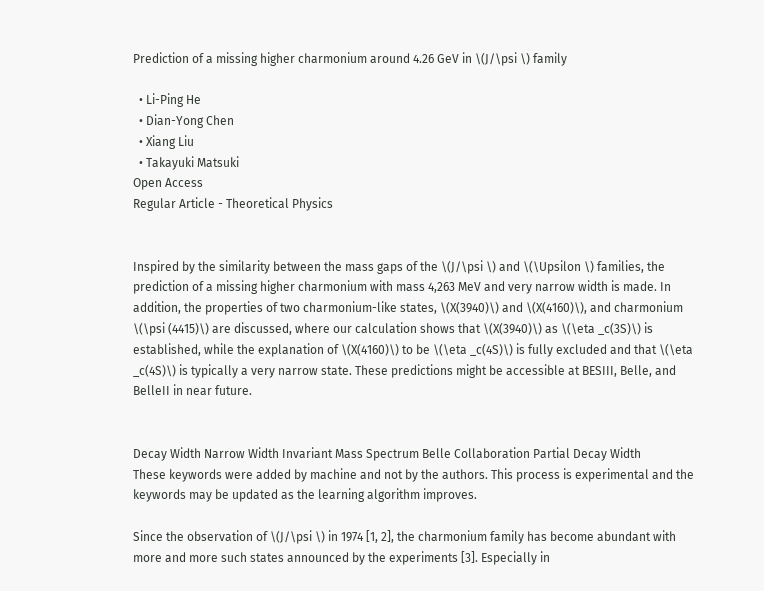Prediction of a missing higher charmonium around 4.26 GeV in \(J/\psi \) family

  • Li-Ping He
  • Dian-Yong Chen
  • Xiang Liu
  • Takayuki Matsuki
Open Access
Regular Article - Theoretical Physics


Inspired by the similarity between the mass gaps of the \(J/\psi \) and \(\Upsilon \) families, the prediction of a missing higher charmonium with mass 4,263 MeV and very narrow width is made. In addition, the properties of two charmonium-like states, \(X(3940)\) and \(X(4160)\), and charmonium \(\psi (4415)\) are discussed, where our calculation shows that \(X(3940)\) as \(\eta _c(3S)\) is established, while the explanation of \(X(4160)\) to be \(\eta _c(4S)\) is fully excluded and that \(\eta _c(4S)\) is typically a very narrow state. These predictions might be accessible at BESIII, Belle, and BelleII in near future.


Decay Width Narrow Width Invariant Mass Spectrum Belle Collaboration Partial Decay Width
These keywords were added by machine and not by the authors. This process is experimental and the keywords may be updated as the learning algorithm improves.

Since the observation of \(J/\psi \) in 1974 [1, 2], the charmonium family has become abundant with more and more such states announced by the experiments [3]. Especially in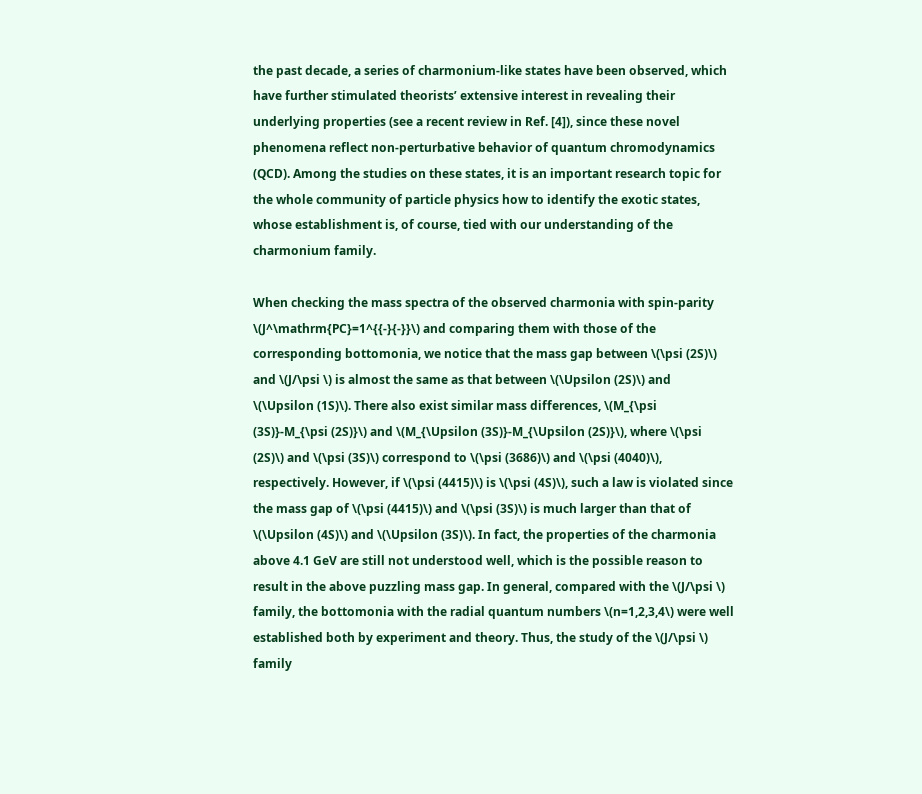the past decade, a series of charmonium-like states have been observed, which have further stimulated theorists’ extensive interest in revealing their underlying properties (see a recent review in Ref. [4]), since these novel phenomena reflect non-perturbative behavior of quantum chromodynamics (QCD). Among the studies on these states, it is an important research topic for the whole community of particle physics how to identify the exotic states, whose establishment is, of course, tied with our understanding of the charmonium family.

When checking the mass spectra of the observed charmonia with spin-parity \(J^\mathrm{PC}=1^{{-}{-}}\) and comparing them with those of the corresponding bottomonia, we notice that the mass gap between \(\psi (2S)\) and \(J/\psi \) is almost the same as that between \(\Upsilon (2S)\) and \(\Upsilon (1S)\). There also exist similar mass differences, \(M_{\psi (3S)}-M_{\psi (2S)}\) and \(M_{\Upsilon (3S)}-M_{\Upsilon (2S)}\), where \(\psi (2S)\) and \(\psi (3S)\) correspond to \(\psi (3686)\) and \(\psi (4040)\), respectively. However, if \(\psi (4415)\) is \(\psi (4S)\), such a law is violated since the mass gap of \(\psi (4415)\) and \(\psi (3S)\) is much larger than that of \(\Upsilon (4S)\) and \(\Upsilon (3S)\). In fact, the properties of the charmonia above 4.1 GeV are still not understood well, which is the possible reason to result in the above puzzling mass gap. In general, compared with the \(J/\psi \) family, the bottomonia with the radial quantum numbers \(n=1,2,3,4\) were well established both by experiment and theory. Thus, the study of the \(J/\psi \) family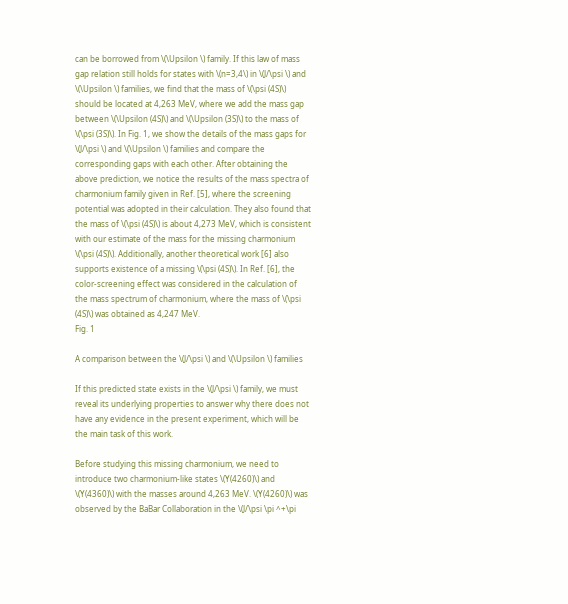can be borrowed from \(\Upsilon \) family. If this law of mass gap relation still holds for states with \(n=3,4\) in \(J/\psi \) and \(\Upsilon \) families, we find that the mass of \(\psi (4S)\) should be located at 4,263 MeV, where we add the mass gap between \(\Upsilon (4S)\) and \(\Upsilon (3S)\) to the mass of \(\psi (3S)\). In Fig. 1, we show the details of the mass gaps for \(J/\psi \) and \(\Upsilon \) families and compare the corresponding gaps with each other. After obtaining the above prediction, we notice the results of the mass spectra of charmonium family given in Ref. [5], where the screening potential was adopted in their calculation. They also found that the mass of \(\psi (4S)\) is about 4,273 MeV, which is consistent with our estimate of the mass for the missing charmonium \(\psi (4S)\). Additionally, another theoretical work [6] also supports existence of a missing \(\psi (4S)\). In Ref. [6], the color-screening effect was considered in the calculation of the mass spectrum of charmonium, where the mass of \(\psi (4S)\) was obtained as 4,247 MeV.
Fig. 1

A comparison between the \(J/\psi \) and \(\Upsilon \) families

If this predicted state exists in the \(J/\psi \) family, we must reveal its underlying properties to answer why there does not have any evidence in the present experiment, which will be the main task of this work.

Before studying this missing charmonium, we need to introduce two charmonium-like states \(Y(4260)\) and \(Y(4360)\) with the masses around 4,263 MeV. \(Y(4260)\) was observed by the BaBar Collaboration in the \(J/\psi \pi ^+\pi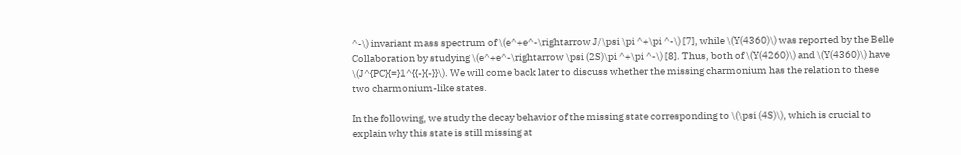^-\) invariant mass spectrum of \(e^+e^-\rightarrow J/\psi \pi ^+\pi ^-\) [7], while \(Y(4360)\) was reported by the Belle Collaboration by studying \(e^+e^-\rightarrow \psi (2S)\pi ^+\pi ^-\) [8]. Thus, both of \(Y(4260)\) and \(Y(4360)\) have \(J^{PC}{=}1^{{-}{-}}\). We will come back later to discuss whether the missing charmonium has the relation to these two charmonium-like states.

In the following, we study the decay behavior of the missing state corresponding to \(\psi (4S)\), which is crucial to explain why this state is still missing at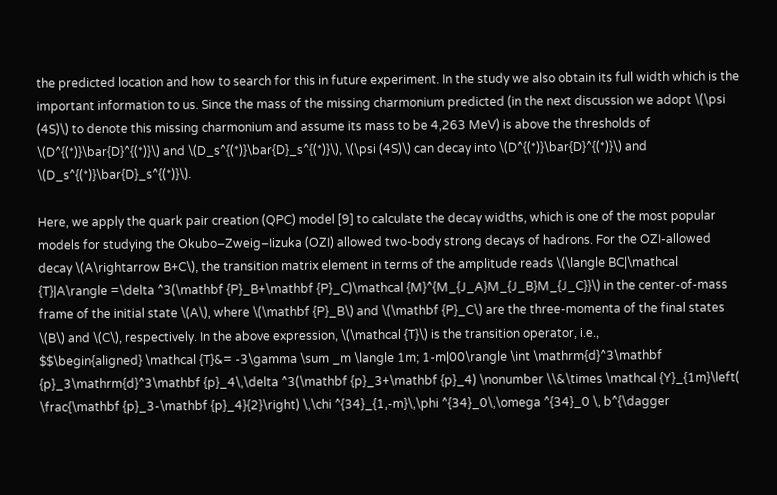the predicted location and how to search for this in future experiment. In the study we also obtain its full width which is the important information to us. Since the mass of the missing charmonium predicted (in the next discussion we adopt \(\psi (4S)\) to denote this missing charmonium and assume its mass to be 4,263 MeV) is above the thresholds of \(D^{(*)}\bar{D}^{(*)}\) and \(D_s^{(*)}\bar{D}_s^{(*)}\), \(\psi (4S)\) can decay into \(D^{(*)}\bar{D}^{(*)}\) and \(D_s^{(*)}\bar{D}_s^{(*)}\).

Here, we apply the quark pair creation (QPC) model [9] to calculate the decay widths, which is one of the most popular models for studying the Okubo–Zweig–Iizuka (OZI) allowed two-body strong decays of hadrons. For the OZI-allowed decay \(A\rightarrow B+C\), the transition matrix element in terms of the amplitude reads \(\langle BC|\mathcal {T}|A\rangle =\delta ^3(\mathbf {P}_B+\mathbf {P}_C)\mathcal {M}^{M_{J_A}M_{J_B}M_{J_C}}\) in the center-of-mass frame of the initial state \(A\), where \(\mathbf {P}_B\) and \(\mathbf {P}_C\) are the three-momenta of the final states \(B\) and \(C\), respectively. In the above expression, \(\mathcal {T}\) is the transition operator, i.e.,
$$\begin{aligned} \mathcal {T}&= -3\gamma \sum _m \langle 1m; 1-m|00\rangle \int \mathrm{d}^3\mathbf {p}_3\mathrm{d}^3\mathbf {p}_4\,\delta ^3(\mathbf {p}_3+\mathbf {p}_4) \nonumber \\&\times \mathcal {Y}_{1m}\left( \frac{\mathbf {p}_3-\mathbf {p}_4}{2}\right) \,\chi ^{34}_{1,-m}\,\phi ^{34}_0\,\omega ^{34}_0 \, b^{\dagger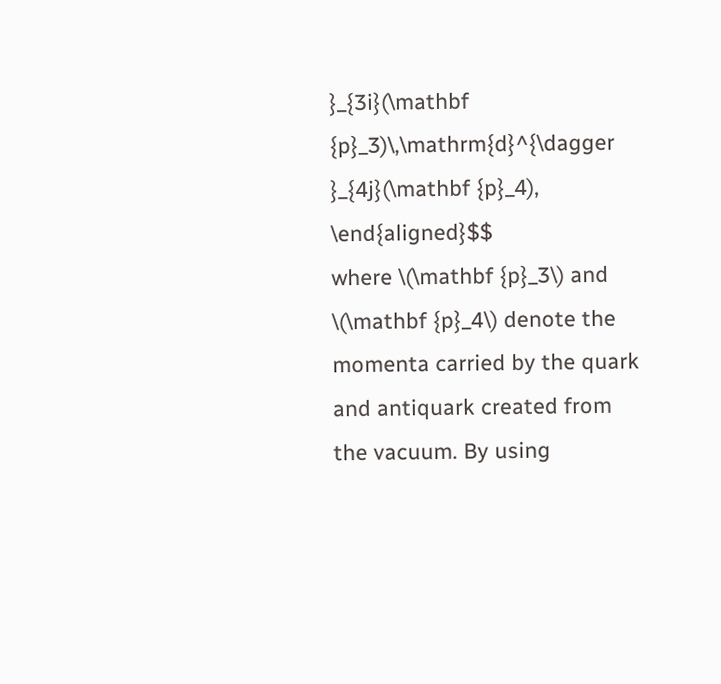}_{3i}(\mathbf {p}_3)\,\mathrm{d}^{\dagger }_{4j}(\mathbf {p}_4), \end{aligned}$$
where \(\mathbf {p}_3\) and \(\mathbf {p}_4\) denote the momenta carried by the quark and antiquark created from the vacuum. By using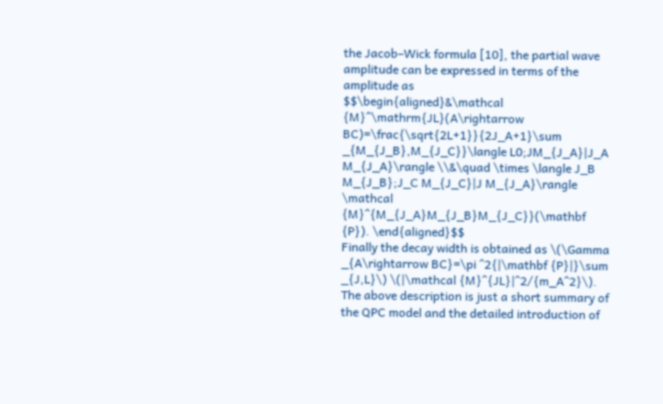the Jacob–Wick formula [10], the partial wave amplitude can be expressed in terms of the amplitude as
$$\begin{aligned}&\mathcal {M}^\mathrm{JL}(A\rightarrow BC)=\frac{\sqrt{2L+1}}{2J_A+1}\sum _{M_{J_B},M_{J_C}}\langle L0;JM_{J_A}|J_A M_{J_A}\rangle \\&\quad \times \langle J_B M_{J_B};J_C M_{J_C}|J M_{J_A}\rangle \mathcal {M}^{M_{J_A}M_{J_B}M_{J_C}}(\mathbf {P}). \end{aligned}$$
Finally the decay width is obtained as \(\Gamma _{A\rightarrow BC}=\pi ^2{|\mathbf {P}|}\sum _{J,L}\) \(|\mathcal {M}^{JL}|^2/{m_A^2}\). The above description is just a short summary of the QPC model and the detailed introduction of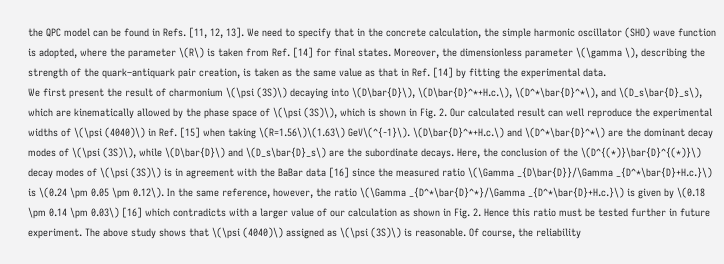the QPC model can be found in Refs. [11, 12, 13]. We need to specify that in the concrete calculation, the simple harmonic oscillator (SHO) wave function is adopted, where the parameter \(R\) is taken from Ref. [14] for final states. Moreover, the dimensionless parameter \(\gamma \), describing the strength of the quark–antiquark pair creation, is taken as the same value as that in Ref. [14] by fitting the experimental data.
We first present the result of charmonium \(\psi (3S)\) decaying into \(D\bar{D}\), \(D\bar{D}^*+H.c.\), \(D^*\bar{D}^*\), and \(D_s\bar{D}_s\), which are kinematically allowed by the phase space of \(\psi (3S)\), which is shown in Fig. 2. Our calculated result can well reproduce the experimental widths of \(\psi (4040)\) in Ref. [15] when taking \(R=1.56\)\(1.63\) GeV\(^{-1}\). \(D\bar{D}^*+H.c.\) and \(D^*\bar{D}^*\) are the dominant decay modes of \(\psi (3S)\), while \(D\bar{D}\) and \(D_s\bar{D}_s\) are the subordinate decays. Here, the conclusion of the \(D^{(*)}\bar{D}^{(*)}\) decay modes of \(\psi (3S)\) is in agreement with the BaBar data [16] since the measured ratio \(\Gamma _{D\bar{D}}/\Gamma _{D^*\bar{D}+H.c.}\) is \(0.24 \pm 0.05 \pm 0.12\). In the same reference, however, the ratio \(\Gamma _{D^*\bar{D}^*}/\Gamma _{D^*\bar{D}+H.c.}\) is given by \(0.18 \pm 0.14 \pm 0.03\) [16] which contradicts with a larger value of our calculation as shown in Fig. 2. Hence this ratio must be tested further in future experiment. The above study shows that \(\psi (4040)\) assigned as \(\psi (3S)\) is reasonable. Of course, the reliability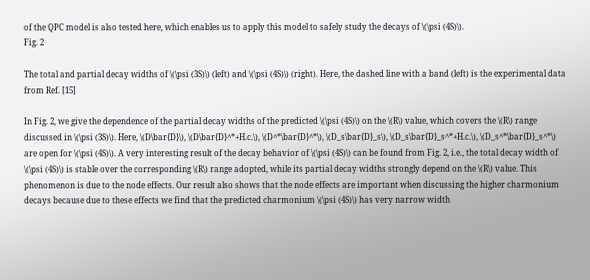of the QPC model is also tested here, which enables us to apply this model to safely study the decays of \(\psi (4S)\).
Fig. 2

The total and partial decay widths of \(\psi (3S)\) (left) and \(\psi (4S)\) (right). Here, the dashed line with a band (left) is the experimental data from Ref. [15]

In Fig. 2, we give the dependence of the partial decay widths of the predicted \(\psi (4S)\) on the \(R\) value, which covers the \(R\) range discussed in \(\psi (3S)\). Here, \(D\bar{D}\), \(D\bar{D}^*+H.c.\), \(D^*\bar{D}^*\), \(D_s\bar{D}_s\), \(D_s\bar{D}_s^*+H.c.\), \(D_s^*\bar{D}_s^*\) are open for \(\psi (4S)\). A very interesting result of the decay behavior of \(\psi (4S)\) can be found from Fig. 2, i.e., the total decay width of \(\psi (4S)\) is stable over the corresponding \(R\) range adopted, while its partial decay widths strongly depend on the \(R\) value. This phenomenon is due to the node effects. Our result also shows that the node effects are important when discussing the higher charmonium decays because due to these effects we find that the predicted charmonium \(\psi (4S)\) has very narrow width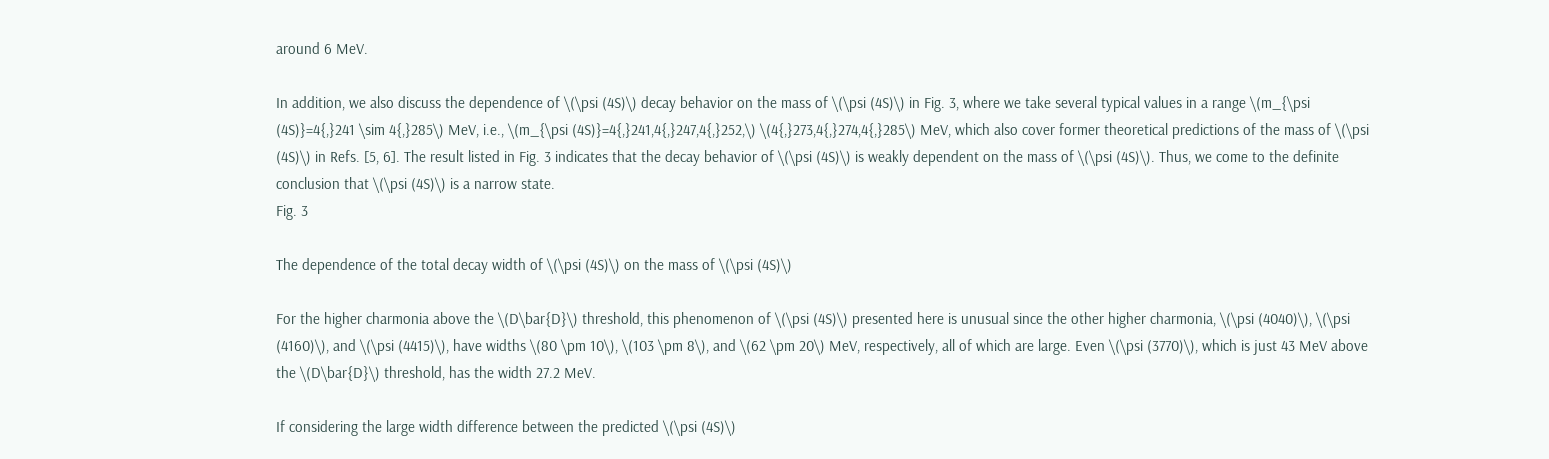around 6 MeV.

In addition, we also discuss the dependence of \(\psi (4S)\) decay behavior on the mass of \(\psi (4S)\) in Fig. 3, where we take several typical values in a range \(m_{\psi (4S)}=4{,}241 \sim 4{,}285\) MeV, i.e., \(m_{\psi (4S)}=4{,}241,4{,}247,4{,}252,\) \(4{,}273,4{,}274,4{,}285\) MeV, which also cover former theoretical predictions of the mass of \(\psi (4S)\) in Refs. [5, 6]. The result listed in Fig. 3 indicates that the decay behavior of \(\psi (4S)\) is weakly dependent on the mass of \(\psi (4S)\). Thus, we come to the definite conclusion that \(\psi (4S)\) is a narrow state.
Fig. 3

The dependence of the total decay width of \(\psi (4S)\) on the mass of \(\psi (4S)\)

For the higher charmonia above the \(D\bar{D}\) threshold, this phenomenon of \(\psi (4S)\) presented here is unusual since the other higher charmonia, \(\psi (4040)\), \(\psi (4160)\), and \(\psi (4415)\), have widths \(80 \pm 10\), \(103 \pm 8\), and \(62 \pm 20\) MeV, respectively, all of which are large. Even \(\psi (3770)\), which is just 43 MeV above the \(D\bar{D}\) threshold, has the width 27.2 MeV.

If considering the large width difference between the predicted \(\psi (4S)\)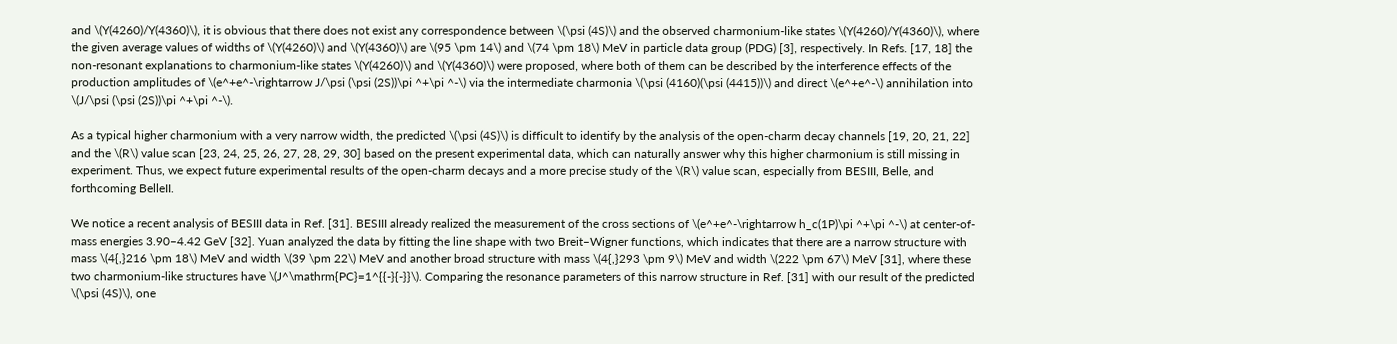and \(Y(4260)/Y(4360)\), it is obvious that there does not exist any correspondence between \(\psi (4S)\) and the observed charmonium-like states \(Y(4260)/Y(4360)\), where the given average values of widths of \(Y(4260)\) and \(Y(4360)\) are \(95 \pm 14\) and \(74 \pm 18\) MeV in particle data group (PDG) [3], respectively. In Refs. [17, 18] the non-resonant explanations to charmonium-like states \(Y(4260)\) and \(Y(4360)\) were proposed, where both of them can be described by the interference effects of the production amplitudes of \(e^+e^-\rightarrow J/\psi (\psi (2S))\pi ^+\pi ^-\) via the intermediate charmonia \(\psi (4160)(\psi (4415))\) and direct \(e^+e^-\) annihilation into \(J/\psi (\psi (2S))\pi ^+\pi ^-\).

As a typical higher charmonium with a very narrow width, the predicted \(\psi (4S)\) is difficult to identify by the analysis of the open-charm decay channels [19, 20, 21, 22] and the \(R\) value scan [23, 24, 25, 26, 27, 28, 29, 30] based on the present experimental data, which can naturally answer why this higher charmonium is still missing in experiment. Thus, we expect future experimental results of the open-charm decays and a more precise study of the \(R\) value scan, especially from BESIII, Belle, and forthcoming BelleII.

We notice a recent analysis of BESIII data in Ref. [31]. BESIII already realized the measurement of the cross sections of \(e^+e^-\rightarrow h_c(1P)\pi ^+\pi ^-\) at center-of-mass energies 3.90–4.42 GeV [32]. Yuan analyzed the data by fitting the line shape with two Breit–Wigner functions, which indicates that there are a narrow structure with mass \(4{,}216 \pm 18\) MeV and width \(39 \pm 22\) MeV and another broad structure with mass \(4{,}293 \pm 9\) MeV and width \(222 \pm 67\) MeV [31], where these two charmonium-like structures have \(J^\mathrm{PC}=1^{{-}{-}}\). Comparing the resonance parameters of this narrow structure in Ref. [31] with our result of the predicted \(\psi (4S)\), one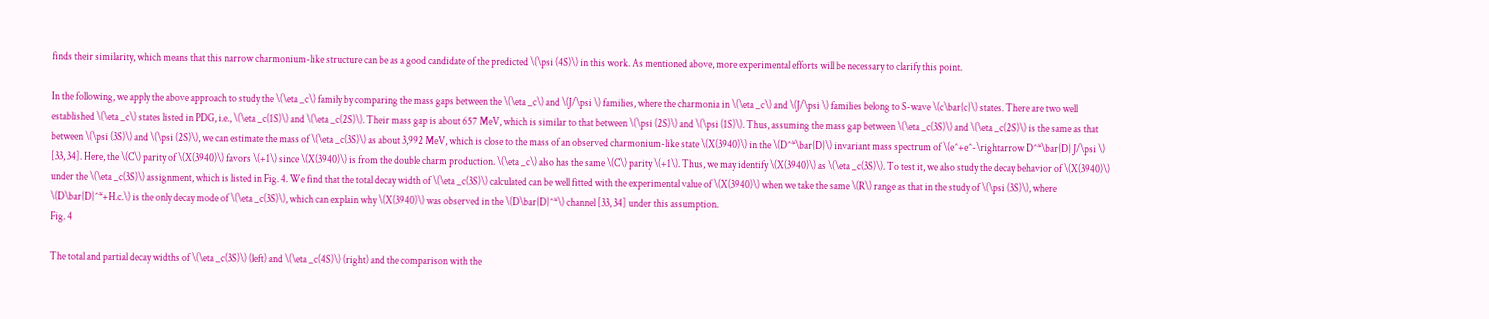finds their similarity, which means that this narrow charmonium-like structure can be as a good candidate of the predicted \(\psi (4S)\) in this work. As mentioned above, more experimental efforts will be necessary to clarify this point.

In the following, we apply the above approach to study the \(\eta _c\) family by comparing the mass gaps between the \(\eta _c\) and \(J/\psi \) families, where the charmonia in \(\eta _c\) and \(J/\psi \) families belong to S-wave \(c\bar{c}\) states. There are two well established \(\eta _c\) states listed in PDG, i.e., \(\eta _c(1S)\) and \(\eta _c(2S)\). Their mass gap is about 657 MeV, which is similar to that between \(\psi (2S)\) and \(\psi (1S)\). Thus, assuming the mass gap between \(\eta _c(3S)\) and \(\eta _c(2S)\) is the same as that between \(\psi (3S)\) and \(\psi (2S)\), we can estimate the mass of \(\eta _c(3S)\) as about 3,992 MeV, which is close to the mass of an observed charmonium-like state \(X(3940)\) in the \(D^*\bar{D}\) invariant mass spectrum of \(e^+e^-\rightarrow D^*\bar{D} J/\psi \) [33, 34]. Here, the \(C\) parity of \(X(3940)\) favors \(+1\) since \(X(3940)\) is from the double charm production. \(\eta _c\) also has the same \(C\) parity \(+1\). Thus, we may identify \(X(3940)\) as \(\eta _c(3S)\). To test it, we also study the decay behavior of \(X(3940)\) under the \(\eta _c(3S)\) assignment, which is listed in Fig. 4. We find that the total decay width of \(\eta _c(3S)\) calculated can be well fitted with the experimental value of \(X(3940)\) when we take the same \(R\) range as that in the study of \(\psi (3S)\), where \(D\bar{D}^*+H.c.\) is the only decay mode of \(\eta _c(3S)\), which can explain why \(X(3940)\) was observed in the \(D\bar{D}^*\) channel [33, 34] under this assumption.
Fig. 4

The total and partial decay widths of \(\eta _c(3S)\) (left) and \(\eta _c(4S)\) (right) and the comparison with the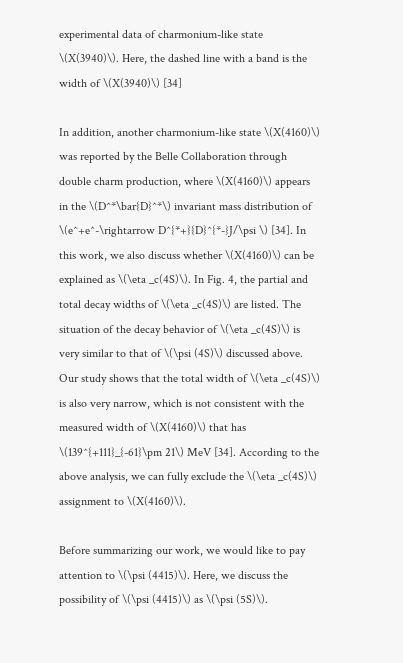experimental data of charmonium-like state \(X(3940)\). Here, the dashed line with a band is the width of \(X(3940)\) [34]

In addition, another charmonium-like state \(X(4160)\) was reported by the Belle Collaboration through double charm production, where \(X(4160)\) appears in the \(D^*\bar{D}^*\) invariant mass distribution of \(e^+e^-\rightarrow D^{*+}{D}^{*-}J/\psi \) [34]. In this work, we also discuss whether \(X(4160)\) can be explained as \(\eta _c(4S)\). In Fig. 4, the partial and total decay widths of \(\eta _c(4S)\) are listed. The situation of the decay behavior of \(\eta _c(4S)\) is very similar to that of \(\psi (4S)\) discussed above. Our study shows that the total width of \(\eta _c(4S)\) is also very narrow, which is not consistent with the measured width of \(X(4160)\) that has \(139^{+111}_{-61}\pm 21\) MeV [34]. According to the above analysis, we can fully exclude the \(\eta _c(4S)\) assignment to \(X(4160)\).

Before summarizing our work, we would like to pay attention to \(\psi (4415)\). Here, we discuss the possibility of \(\psi (4415)\) as \(\psi (5S)\).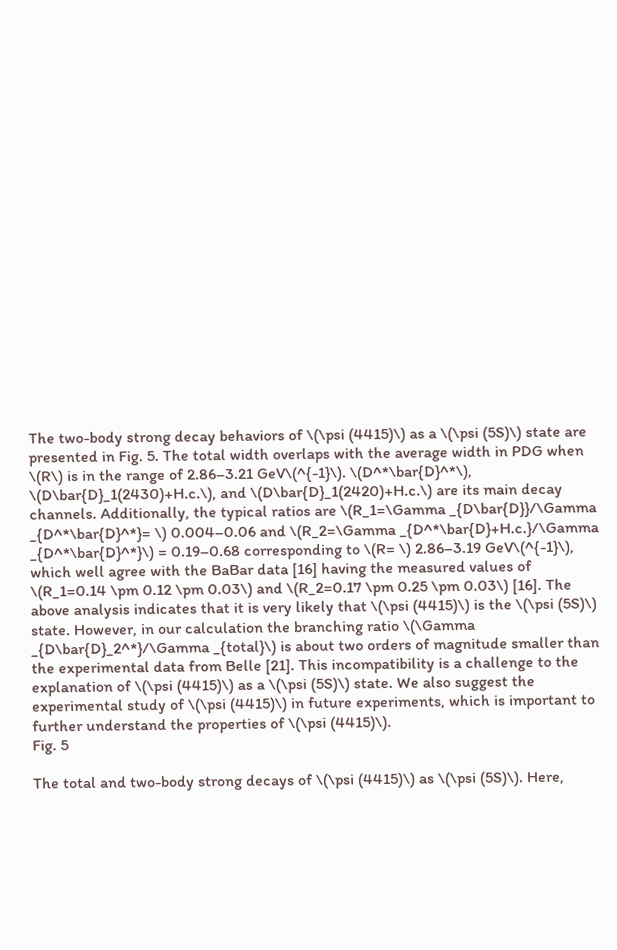The two-body strong decay behaviors of \(\psi (4415)\) as a \(\psi (5S)\) state are presented in Fig. 5. The total width overlaps with the average width in PDG when \(R\) is in the range of 2.86–3.21 GeV\(^{-1}\). \(D^*\bar{D}^*\), \(D\bar{D}_1(2430)+H.c.\), and \(D\bar{D}_1(2420)+H.c.\) are its main decay channels. Additionally, the typical ratios are \(R_1=\Gamma _{D\bar{D}}/\Gamma _{D^*\bar{D}^*}= \) 0.004–0.06 and \(R_2=\Gamma _{D^*\bar{D}+H.c.}/\Gamma _{D^*\bar{D}^*}\) = 0.19–0.68 corresponding to \(R= \) 2.86–3.19 GeV\(^{-1}\), which well agree with the BaBar data [16] having the measured values of \(R_1=0.14 \pm 0.12 \pm 0.03\) and \(R_2=0.17 \pm 0.25 \pm 0.03\) [16]. The above analysis indicates that it is very likely that \(\psi (4415)\) is the \(\psi (5S)\) state. However, in our calculation the branching ratio \(\Gamma _{D\bar{D}_2^*}/\Gamma _{total}\) is about two orders of magnitude smaller than the experimental data from Belle [21]. This incompatibility is a challenge to the explanation of \(\psi (4415)\) as a \(\psi (5S)\) state. We also suggest the experimental study of \(\psi (4415)\) in future experiments, which is important to further understand the properties of \(\psi (4415)\).
Fig. 5

The total and two-body strong decays of \(\psi (4415)\) as \(\psi (5S)\). Here,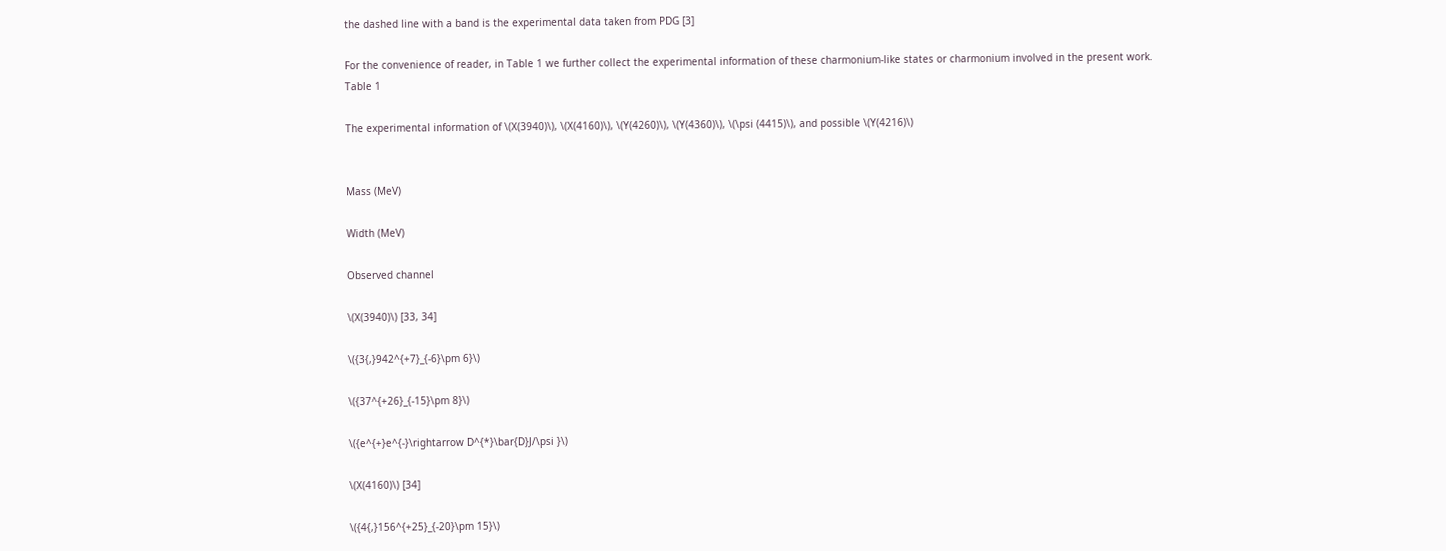the dashed line with a band is the experimental data taken from PDG [3]

For the convenience of reader, in Table 1 we further collect the experimental information of these charmonium-like states or charmonium involved in the present work.
Table 1

The experimental information of \(X(3940)\), \(X(4160)\), \(Y(4260)\), \(Y(4360)\), \(\psi (4415)\), and possible \(Y(4216)\)


Mass (MeV)

Width (MeV)

Observed channel

\(X(3940)\) [33, 34]

\({3{,}942^{+7}_{-6}\pm 6}\)

\({37^{+26}_{-15}\pm 8}\)

\({e^{+}e^{-}\rightarrow D^{*}\bar{D}J/\psi }\)

\(X(4160)\) [34]

\({4{,}156^{+25}_{-20}\pm 15}\)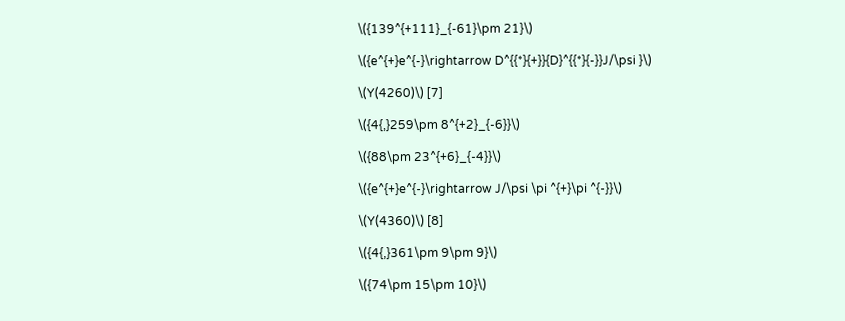\({139^{+111}_{-61}\pm 21}\)

\({e^{+}e^{-}\rightarrow D^{{*}{+}}{D}^{{*}{-}}J/\psi }\)

\(Y(4260)\) [7]

\({4{,}259\pm 8^{+2}_{-6}}\)

\({88\pm 23^{+6}_{-4}}\)

\({e^{+}e^{-}\rightarrow J/\psi \pi ^{+}\pi ^{-}}\)

\(Y(4360)\) [8]

\({4{,}361\pm 9\pm 9}\)

\({74\pm 15\pm 10}\)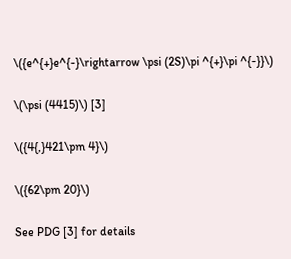\({e^{+}e^{-}\rightarrow \psi (2S)\pi ^{+}\pi ^{-}}\)

\(\psi (4415)\) [3]

\({4{,}421\pm 4}\)

\({62\pm 20}\)

See PDG [3] for details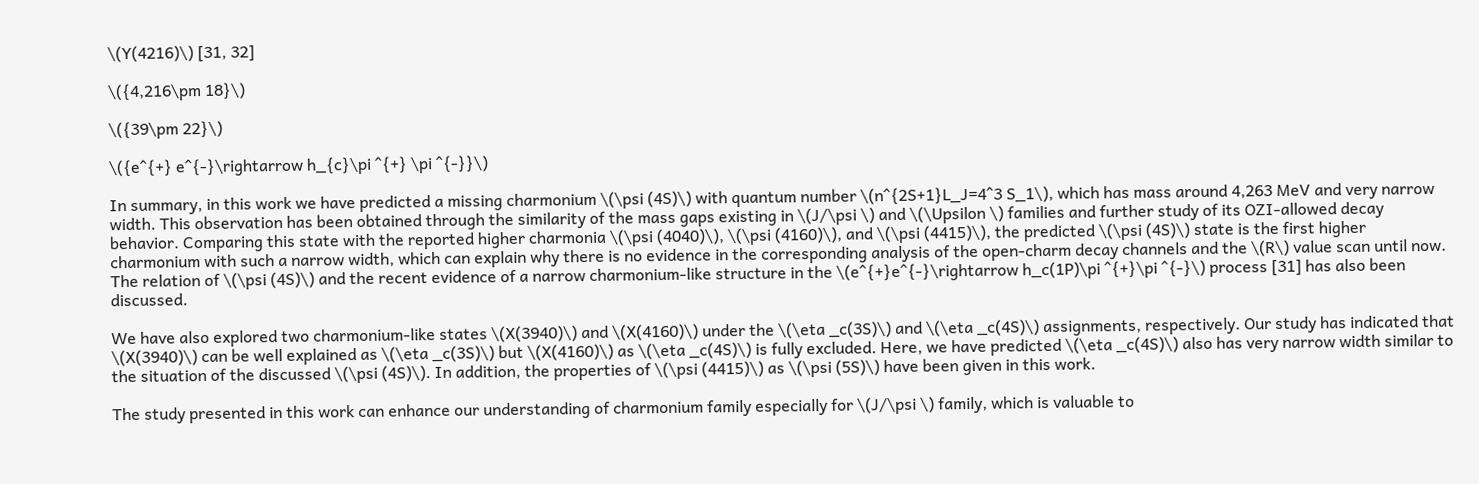\(Y(4216)\) [31, 32]

\({4,216\pm 18}\)

\({39\pm 22}\)

\({e^{+} e^{-}\rightarrow h_{c}\pi ^{+} \pi ^{-}}\)

In summary, in this work we have predicted a missing charmonium \(\psi (4S)\) with quantum number \(n^{2S+1}L_J=4^3 S_1\), which has mass around 4,263 MeV and very narrow width. This observation has been obtained through the similarity of the mass gaps existing in \(J/\psi \) and \(\Upsilon \) families and further study of its OZI-allowed decay behavior. Comparing this state with the reported higher charmonia \(\psi (4040)\), \(\psi (4160)\), and \(\psi (4415)\), the predicted \(\psi (4S)\) state is the first higher charmonium with such a narrow width, which can explain why there is no evidence in the corresponding analysis of the open-charm decay channels and the \(R\) value scan until now. The relation of \(\psi (4S)\) and the recent evidence of a narrow charmonium-like structure in the \(e^{+}e^{-}\rightarrow h_c(1P)\pi ^{+}\pi ^{-}\) process [31] has also been discussed.

We have also explored two charmonium-like states \(X(3940)\) and \(X(4160)\) under the \(\eta _c(3S)\) and \(\eta _c(4S)\) assignments, respectively. Our study has indicated that \(X(3940)\) can be well explained as \(\eta _c(3S)\) but \(X(4160)\) as \(\eta _c(4S)\) is fully excluded. Here, we have predicted \(\eta _c(4S)\) also has very narrow width similar to the situation of the discussed \(\psi (4S)\). In addition, the properties of \(\psi (4415)\) as \(\psi (5S)\) have been given in this work.

The study presented in this work can enhance our understanding of charmonium family especially for \(J/\psi \) family, which is valuable to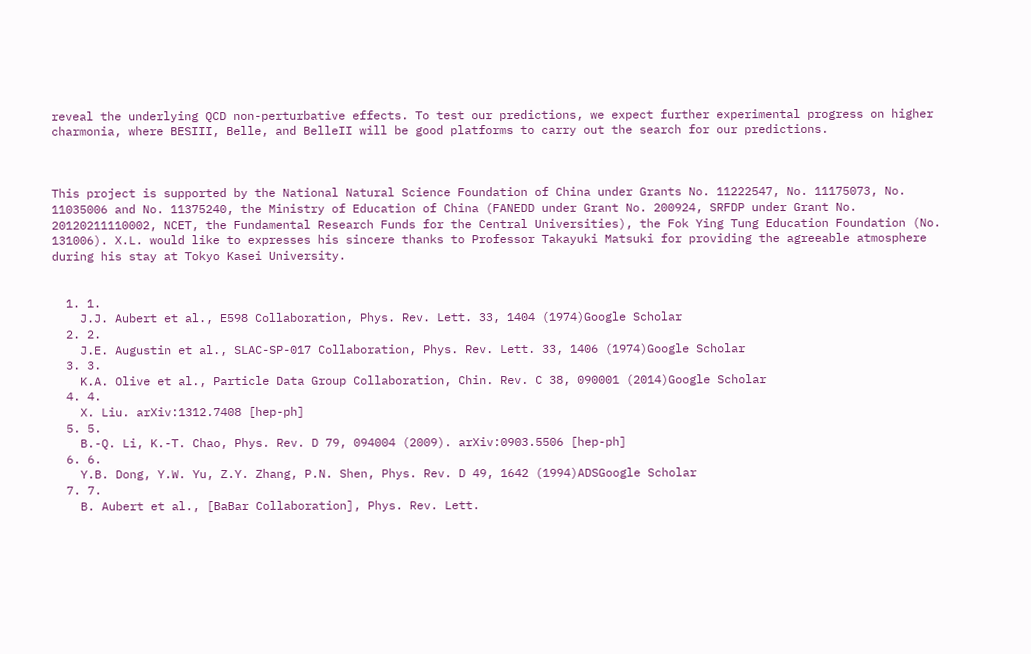reveal the underlying QCD non-perturbative effects. To test our predictions, we expect further experimental progress on higher charmonia, where BESIII, Belle, and BelleII will be good platforms to carry out the search for our predictions.



This project is supported by the National Natural Science Foundation of China under Grants No. 11222547, No. 11175073, No. 11035006 and No. 11375240, the Ministry of Education of China (FANEDD under Grant No. 200924, SRFDP under Grant No. 20120211110002, NCET, the Fundamental Research Funds for the Central Universities), the Fok Ying Tung Education Foundation (No. 131006). X.L. would like to expresses his sincere thanks to Professor Takayuki Matsuki for providing the agreeable atmosphere during his stay at Tokyo Kasei University.


  1. 1.
    J.J. Aubert et al., E598 Collaboration, Phys. Rev. Lett. 33, 1404 (1974)Google Scholar
  2. 2.
    J.E. Augustin et al., SLAC-SP-017 Collaboration, Phys. Rev. Lett. 33, 1406 (1974)Google Scholar
  3. 3.
    K.A. Olive et al., Particle Data Group Collaboration, Chin. Rev. C 38, 090001 (2014)Google Scholar
  4. 4.
    X. Liu. arXiv:1312.7408 [hep-ph]
  5. 5.
    B.-Q. Li, K.-T. Chao, Phys. Rev. D 79, 094004 (2009). arXiv:0903.5506 [hep-ph]
  6. 6.
    Y.B. Dong, Y.W. Yu, Z.Y. Zhang, P.N. Shen, Phys. Rev. D 49, 1642 (1994)ADSGoogle Scholar
  7. 7.
    B. Aubert et al., [BaBar Collaboration], Phys. Rev. Lett.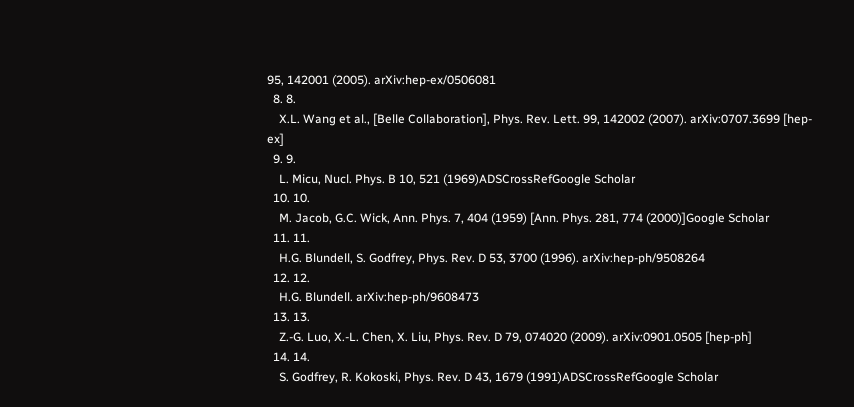95, 142001 (2005). arXiv:hep-ex/0506081
  8. 8.
    X.L. Wang et al., [Belle Collaboration], Phys. Rev. Lett. 99, 142002 (2007). arXiv:0707.3699 [hep-ex]
  9. 9.
    L. Micu, Nucl. Phys. B 10, 521 (1969)ADSCrossRefGoogle Scholar
  10. 10.
    M. Jacob, G.C. Wick, Ann. Phys. 7, 404 (1959) [Ann. Phys. 281, 774 (2000)]Google Scholar
  11. 11.
    H.G. Blundell, S. Godfrey, Phys. Rev. D 53, 3700 (1996). arXiv:hep-ph/9508264
  12. 12.
    H.G. Blundell. arXiv:hep-ph/9608473
  13. 13.
    Z.-G. Luo, X.-L. Chen, X. Liu, Phys. Rev. D 79, 074020 (2009). arXiv:0901.0505 [hep-ph]
  14. 14.
    S. Godfrey, R. Kokoski, Phys. Rev. D 43, 1679 (1991)ADSCrossRefGoogle Scholar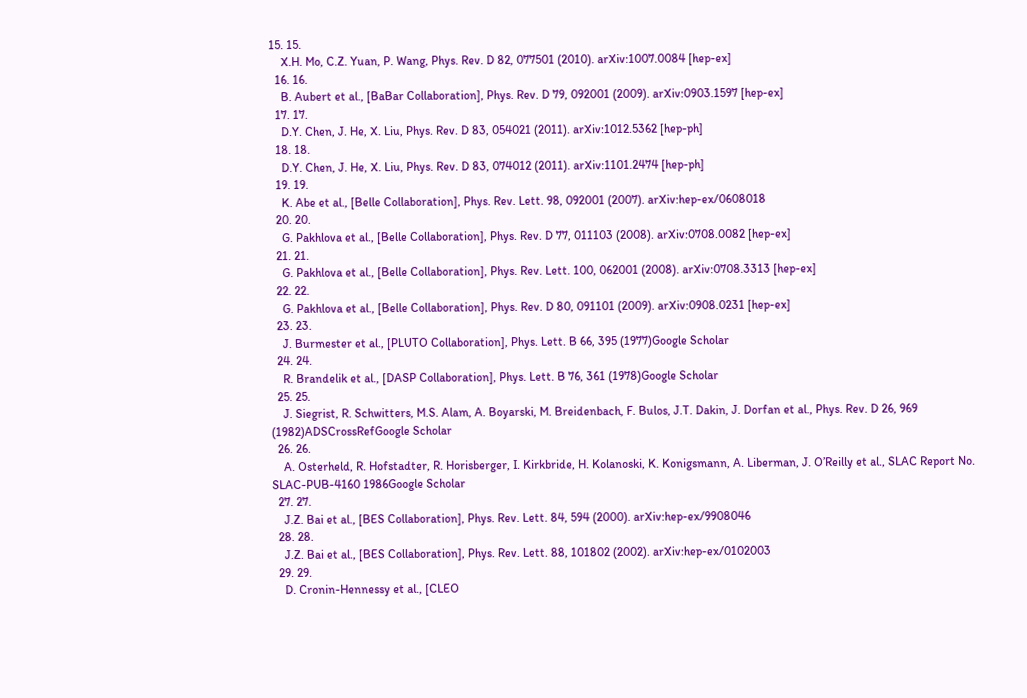15. 15.
    X.H. Mo, C.Z. Yuan, P. Wang, Phys. Rev. D 82, 077501 (2010). arXiv:1007.0084 [hep-ex]
  16. 16.
    B. Aubert et al., [BaBar Collaboration], Phys. Rev. D 79, 092001 (2009). arXiv:0903.1597 [hep-ex]
  17. 17.
    D.Y. Chen, J. He, X. Liu, Phys. Rev. D 83, 054021 (2011). arXiv:1012.5362 [hep-ph]
  18. 18.
    D.Y. Chen, J. He, X. Liu, Phys. Rev. D 83, 074012 (2011). arXiv:1101.2474 [hep-ph]
  19. 19.
    K. Abe et al., [Belle Collaboration], Phys. Rev. Lett. 98, 092001 (2007). arXiv:hep-ex/0608018
  20. 20.
    G. Pakhlova et al., [Belle Collaboration], Phys. Rev. D 77, 011103 (2008). arXiv:0708.0082 [hep-ex]
  21. 21.
    G. Pakhlova et al., [Belle Collaboration], Phys. Rev. Lett. 100, 062001 (2008). arXiv:0708.3313 [hep-ex]
  22. 22.
    G. Pakhlova et al., [Belle Collaboration], Phys. Rev. D 80, 091101 (2009). arXiv:0908.0231 [hep-ex]
  23. 23.
    J. Burmester et al., [PLUTO Collaboration], Phys. Lett. B 66, 395 (1977)Google Scholar
  24. 24.
    R. Brandelik et al., [DASP Collaboration], Phys. Lett. B 76, 361 (1978)Google Scholar
  25. 25.
    J. Siegrist, R. Schwitters, M.S. Alam, A. Boyarski, M. Breidenbach, F. Bulos, J.T. Dakin, J. Dorfan et al., Phys. Rev. D 26, 969 (1982)ADSCrossRefGoogle Scholar
  26. 26.
    A. Osterheld, R. Hofstadter, R. Horisberger, I. Kirkbride, H. Kolanoski, K. Konigsmann, A. Liberman, J. O’Reilly et al., SLAC Report No. SLAC-PUB-4160 1986Google Scholar
  27. 27.
    J.Z. Bai et al., [BES Collaboration], Phys. Rev. Lett. 84, 594 (2000). arXiv:hep-ex/9908046
  28. 28.
    J.Z. Bai et al., [BES Collaboration], Phys. Rev. Lett. 88, 101802 (2002). arXiv:hep-ex/0102003
  29. 29.
    D. Cronin-Hennessy et al., [CLEO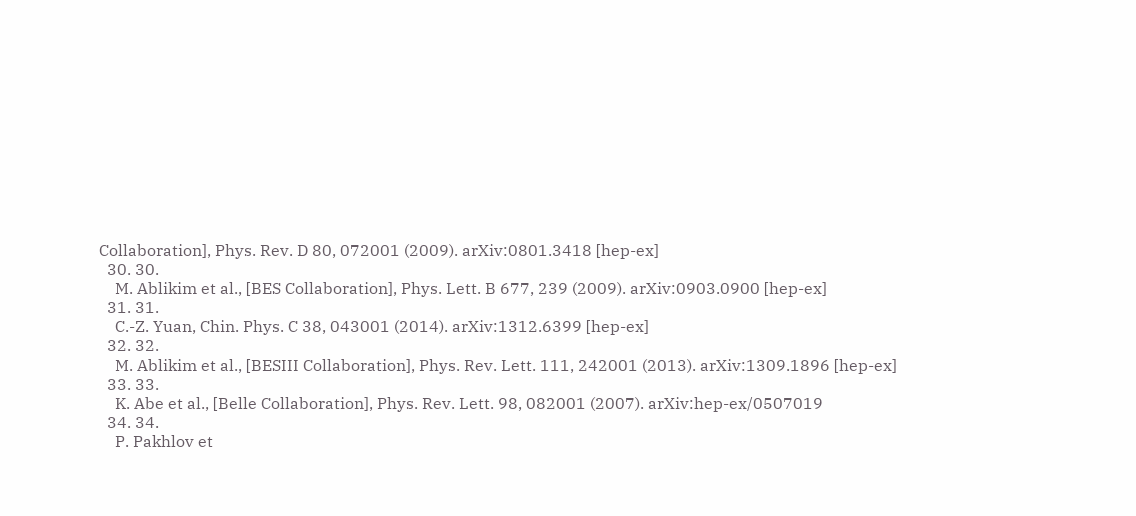Collaboration], Phys. Rev. D 80, 072001 (2009). arXiv:0801.3418 [hep-ex]
  30. 30.
    M. Ablikim et al., [BES Collaboration], Phys. Lett. B 677, 239 (2009). arXiv:0903.0900 [hep-ex]
  31. 31.
    C.-Z. Yuan, Chin. Phys. C 38, 043001 (2014). arXiv:1312.6399 [hep-ex]
  32. 32.
    M. Ablikim et al., [BESIII Collaboration], Phys. Rev. Lett. 111, 242001 (2013). arXiv:1309.1896 [hep-ex]
  33. 33.
    K. Abe et al., [Belle Collaboration], Phys. Rev. Lett. 98, 082001 (2007). arXiv:hep-ex/0507019
  34. 34.
    P. Pakhlov et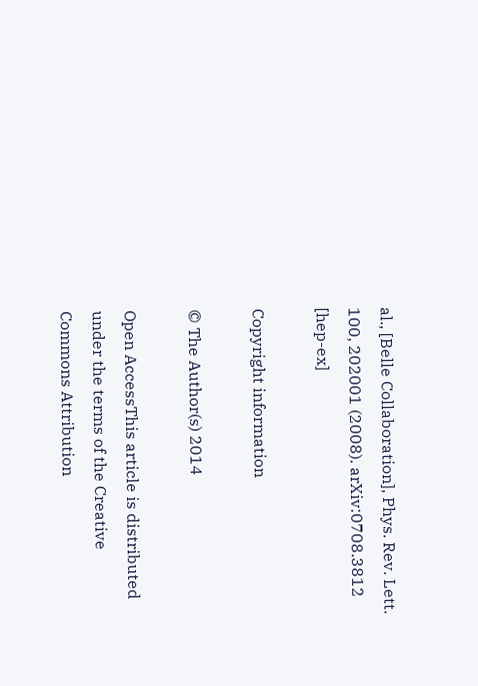al., [Belle Collaboration], Phys. Rev. Lett. 100, 202001 (2008). arXiv:0708.3812 [hep-ex]

Copyright information

© The Author(s) 2014

Open AccessThis article is distributed under the terms of the Creative Commons Attribution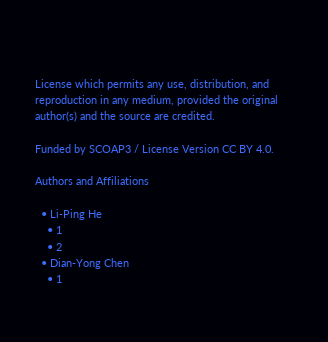License which permits any use, distribution, and reproduction in any medium, provided the original author(s) and the source are credited.

Funded by SCOAP3 / License Version CC BY 4.0.

Authors and Affiliations

  • Li-Ping He
    • 1
    • 2
  • Dian-Yong Chen
    • 1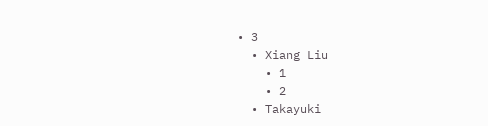• 3
  • Xiang Liu
    • 1
    • 2
  • Takayuki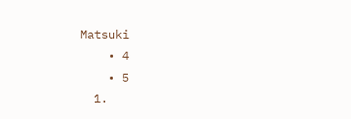Matsuki
    • 4
    • 5
  1.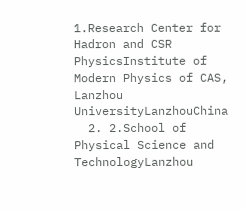1.Research Center for Hadron and CSR PhysicsInstitute of Modern Physics of CAS, Lanzhou UniversityLanzhouChina
  2. 2.School of Physical Science and TechnologyLanzhou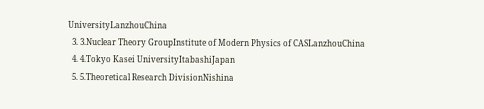UniversityLanzhouChina
  3. 3.Nuclear Theory GroupInstitute of Modern Physics of CASLanzhouChina
  4. 4.Tokyo Kasei UniversityItabashiJapan
  5. 5.Theoretical Research DivisionNishina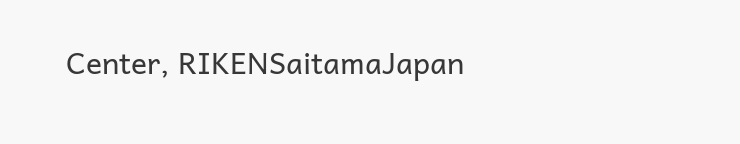Center, RIKENSaitamaJapan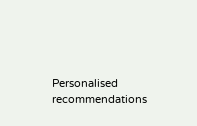Personalised recommendations